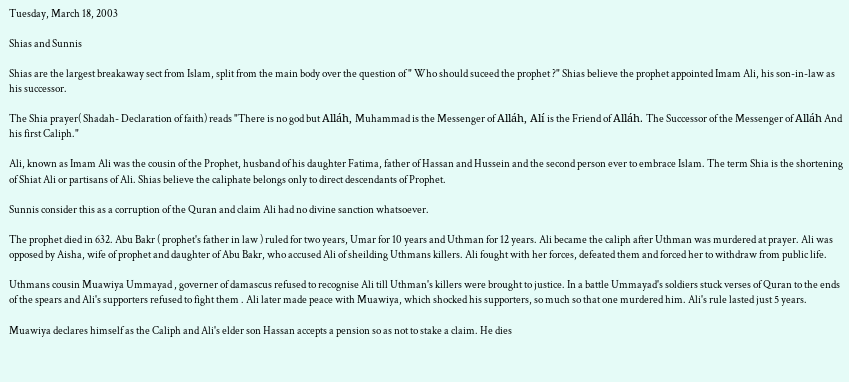Tuesday, March 18, 2003

Shias and Sunnis

Shias are the largest breakaway sect from Islam, split from the main body over the question of " Who should suceed the prophet ?" Shias believe the prophet appointed Imam Ali, his son-in-law as his successor.

The Shia prayer( Shadah- Declaration of faith) reads "There is no god but Alláh, Muhammad is the Messenger of Alláh, Alí is the Friend of Alláh. The Successor of the Messenger of Alláh And his first Caliph."

Ali, known as Imam Ali was the cousin of the Prophet, husband of his daughter Fatima, father of Hassan and Hussein and the second person ever to embrace Islam. The term Shia is the shortening of Shiat Ali or partisans of Ali. Shias believe the caliphate belongs only to direct descendants of Prophet.

Sunnis consider this as a corruption of the Quran and claim Ali had no divine sanction whatsoever.

The prophet died in 632. Abu Bakr ( prophet's father in law ) ruled for two years, Umar for 10 years and Uthman for 12 years. Ali became the caliph after Uthman was murdered at prayer. Ali was opposed by Aisha, wife of prophet and daughter of Abu Bakr, who accused Ali of sheilding Uthmans killers. Ali fought with her forces, defeated them and forced her to withdraw from public life.

Uthmans cousin Muawiya Ummayad , governer of damascus refused to recognise Ali till Uthman's killers were brought to justice. In a battle Ummayad's soldiers stuck verses of Quran to the ends of the spears and Ali's supporters refused to fight them . Ali later made peace with Muawiya, which shocked his supporters, so much so that one murdered him. Ali's rule lasted just 5 years.

Muawiya declares himself as the Caliph and Ali's elder son Hassan accepts a pension so as not to stake a claim. He dies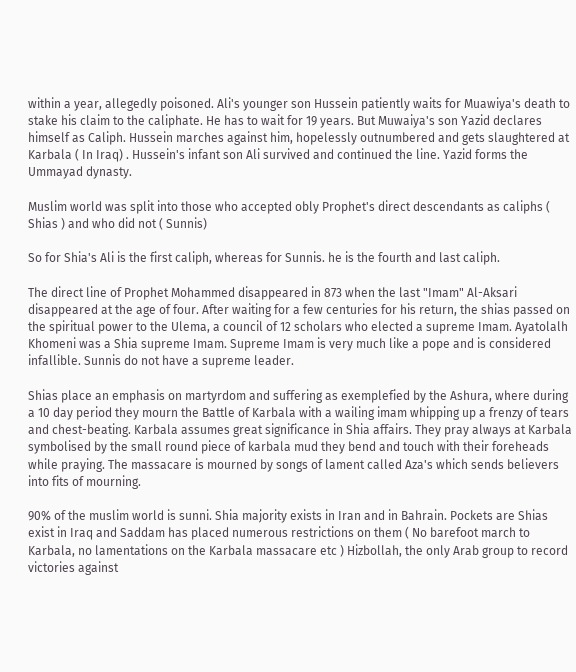within a year, allegedly poisoned. Ali's younger son Hussein patiently waits for Muawiya's death to stake his claim to the caliphate. He has to wait for 19 years. But Muwaiya's son Yazid declares himself as Caliph. Hussein marches against him, hopelessly outnumbered and gets slaughtered at Karbala ( In Iraq) . Hussein's infant son Ali survived and continued the line. Yazid forms the Ummayad dynasty.

Muslim world was split into those who accepted obly Prophet's direct descendants as caliphs ( Shias ) and who did not ( Sunnis)

So for Shia's Ali is the first caliph, whereas for Sunnis. he is the fourth and last caliph.

The direct line of Prophet Mohammed disappeared in 873 when the last "Imam" Al-Aksari disappeared at the age of four. After waiting for a few centuries for his return, the shias passed on the spiritual power to the Ulema, a council of 12 scholars who elected a supreme Imam. Ayatolalh Khomeni was a Shia supreme Imam. Supreme Imam is very much like a pope and is considered infallible. Sunnis do not have a supreme leader.

Shias place an emphasis on martyrdom and suffering as exemplefied by the Ashura, where during a 10 day period they mourn the Battle of Karbala with a wailing imam whipping up a frenzy of tears and chest-beating. Karbala assumes great significance in Shia affairs. They pray always at Karbala symbolised by the small round piece of karbala mud they bend and touch with their foreheads while praying. The massacare is mourned by songs of lament called Aza's which sends believers into fits of mourning.

90% of the muslim world is sunni. Shia majority exists in Iran and in Bahrain. Pockets are Shias exist in Iraq and Saddam has placed numerous restrictions on them ( No barefoot march to Karbala, no lamentations on the Karbala massacare etc ) Hizbollah, the only Arab group to record victories against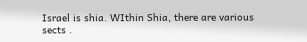Israel is shia. WIthin Shia, there are various sects .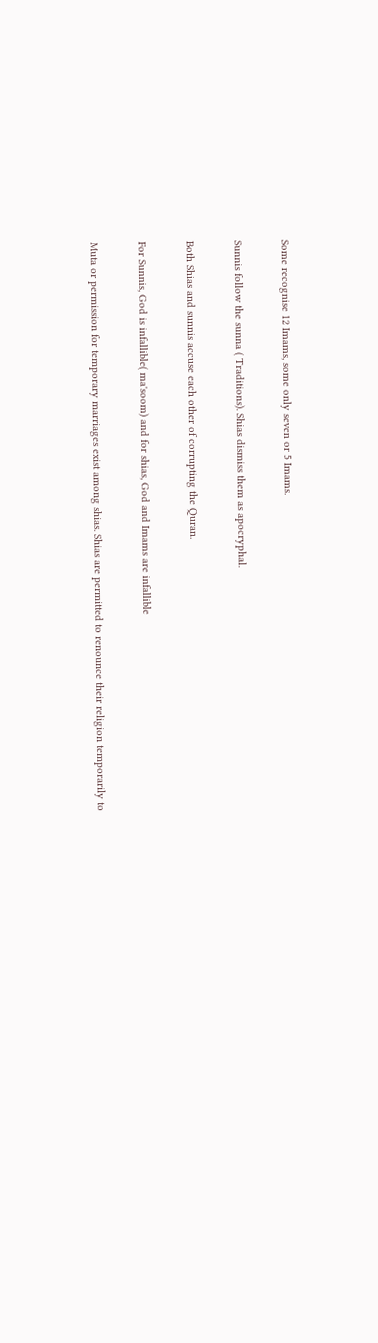Some recognise 12 Imams, some only seven or 5 Imams.

Sunnis follow the sunna ( Traditions). Shias dismiss them as apocryphal.

Both Shias and sunnis accuse each other of corrupting the Quran.

For Sunnis, God is infallible( ma'soom) and for shias, God and Imams are infallible

Muta or permission for temporary marriages exist among shias. Shias are permitted to renounce their religion temporarily to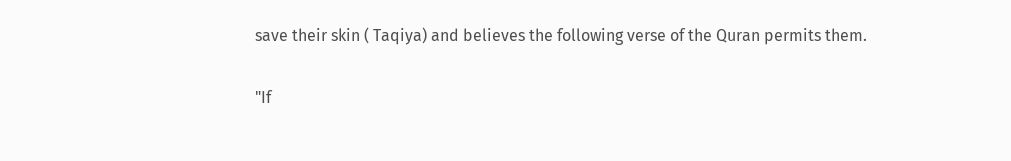save their skin ( Taqiya) and believes the following verse of the Quran permits them.

"If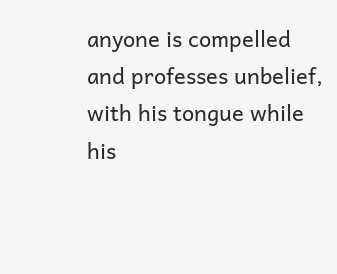anyone is compelled and professes unbelief, with his tongue while his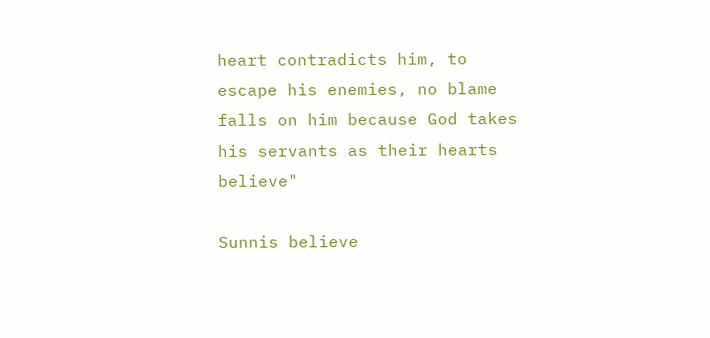heart contradicts him, to escape his enemies, no blame falls on him because God takes his servants as their hearts believe"

Sunnis believe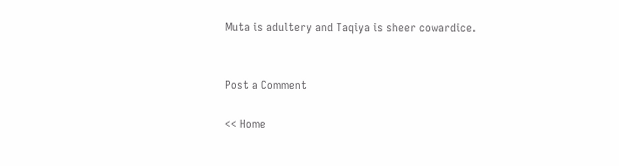Muta is adultery and Taqiya is sheer cowardice.


Post a Comment

<< Home